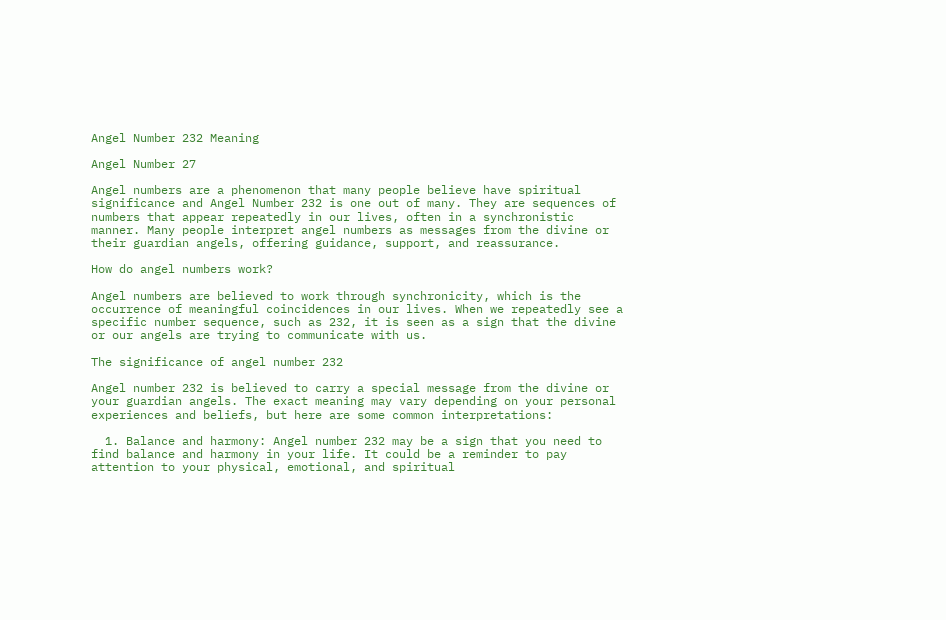Angel Number 232 Meaning

Angel Number 27

Angel numbers are a phenomenon that many people believe have spiritual significance and Angel Number 232 is one out of many. They are sequences of numbers that appear repeatedly in our lives, often in a synchronistic manner. Many people interpret angel numbers as messages from the divine or their guardian angels, offering guidance, support, and reassurance.

How do angel numbers work?

Angel numbers are believed to work through synchronicity, which is the occurrence of meaningful coincidences in our lives. When we repeatedly see a specific number sequence, such as 232, it is seen as a sign that the divine or our angels are trying to communicate with us.

The significance of angel number 232

Angel number 232 is believed to carry a special message from the divine or your guardian angels. The exact meaning may vary depending on your personal experiences and beliefs, but here are some common interpretations:

  1. Balance and harmony: Angel number 232 may be a sign that you need to find balance and harmony in your life. It could be a reminder to pay attention to your physical, emotional, and spiritual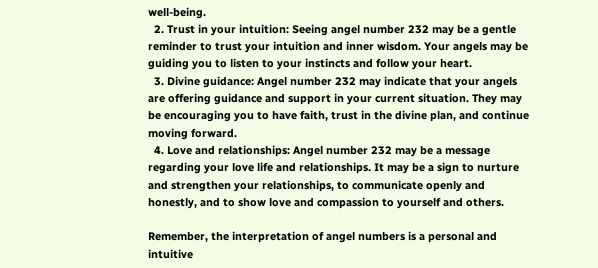well-being.
  2. Trust in your intuition: Seeing angel number 232 may be a gentle reminder to trust your intuition and inner wisdom. Your angels may be guiding you to listen to your instincts and follow your heart.
  3. Divine guidance: Angel number 232 may indicate that your angels are offering guidance and support in your current situation. They may be encouraging you to have faith, trust in the divine plan, and continue moving forward.
  4. Love and relationships: Angel number 232 may be a message regarding your love life and relationships. It may be a sign to nurture and strengthen your relationships, to communicate openly and honestly, and to show love and compassion to yourself and others.

Remember, the interpretation of angel numbers is a personal and intuitive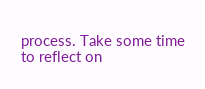process. Take some time to reflect on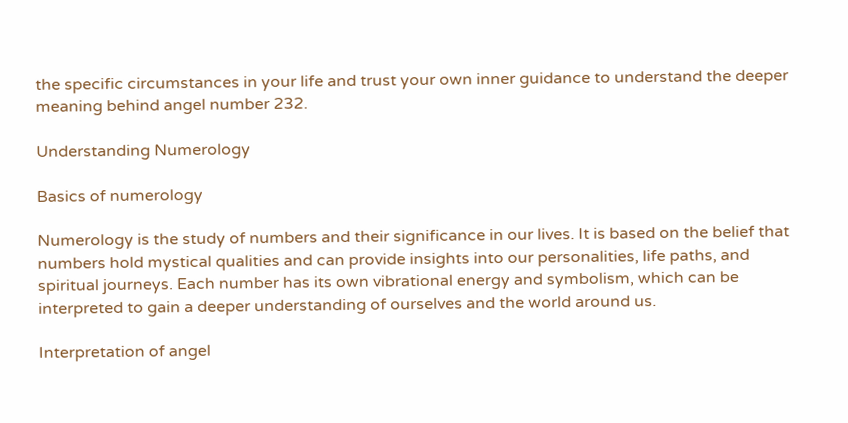the specific circumstances in your life and trust your own inner guidance to understand the deeper meaning behind angel number 232.

Understanding Numerology

Basics of numerology

Numerology is the study of numbers and their significance in our lives. It is based on the belief that numbers hold mystical qualities and can provide insights into our personalities, life paths, and spiritual journeys. Each number has its own vibrational energy and symbolism, which can be interpreted to gain a deeper understanding of ourselves and the world around us.

Interpretation of angel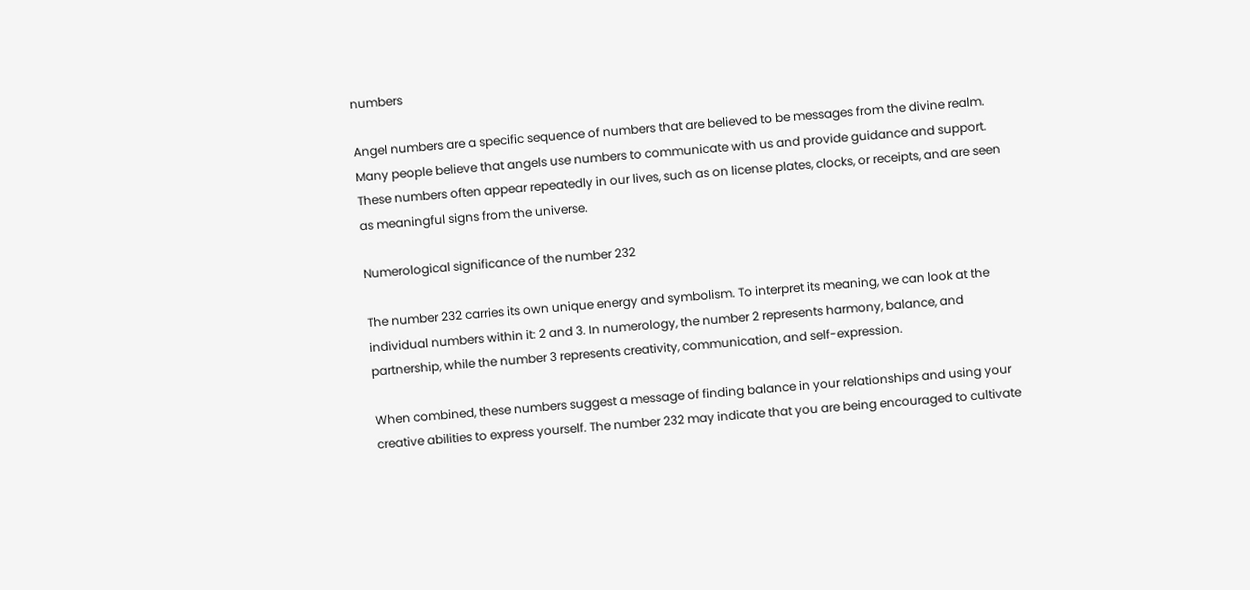numbers

Angel numbers are a specific sequence of numbers that are believed to be messages from the divine realm. Many people believe that angels use numbers to communicate with us and provide guidance and support. These numbers often appear repeatedly in our lives, such as on license plates, clocks, or receipts, and are seen as meaningful signs from the universe.

Numerological significance of the number 232

The number 232 carries its own unique energy and symbolism. To interpret its meaning, we can look at the individual numbers within it: 2 and 3. In numerology, the number 2 represents harmony, balance, and partnership, while the number 3 represents creativity, communication, and self-expression.

When combined, these numbers suggest a message of finding balance in your relationships and using your creative abilities to express yourself. The number 232 may indicate that you are being encouraged to cultivate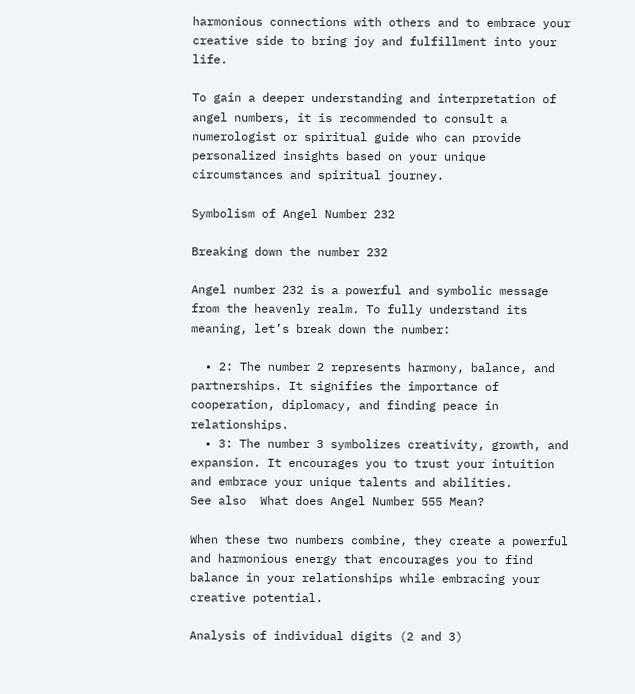harmonious connections with others and to embrace your creative side to bring joy and fulfillment into your life.

To gain a deeper understanding and interpretation of angel numbers, it is recommended to consult a numerologist or spiritual guide who can provide personalized insights based on your unique circumstances and spiritual journey.

Symbolism of Angel Number 232

Breaking down the number 232

Angel number 232 is a powerful and symbolic message from the heavenly realm. To fully understand its meaning, let’s break down the number:

  • 2: The number 2 represents harmony, balance, and partnerships. It signifies the importance of cooperation, diplomacy, and finding peace in relationships.
  • 3: The number 3 symbolizes creativity, growth, and expansion. It encourages you to trust your intuition and embrace your unique talents and abilities.
See also  What does Angel Number 555 Mean?

When these two numbers combine, they create a powerful and harmonious energy that encourages you to find balance in your relationships while embracing your creative potential.

Analysis of individual digits (2 and 3)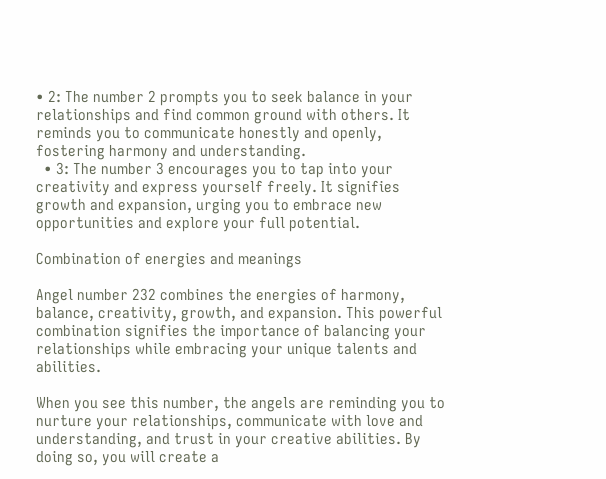• 2: The number 2 prompts you to seek balance in your relationships and find common ground with others. It reminds you to communicate honestly and openly, fostering harmony and understanding.
  • 3: The number 3 encourages you to tap into your creativity and express yourself freely. It signifies growth and expansion, urging you to embrace new opportunities and explore your full potential.

Combination of energies and meanings

Angel number 232 combines the energies of harmony, balance, creativity, growth, and expansion. This powerful combination signifies the importance of balancing your relationships while embracing your unique talents and abilities.

When you see this number, the angels are reminding you to nurture your relationships, communicate with love and understanding, and trust in your creative abilities. By doing so, you will create a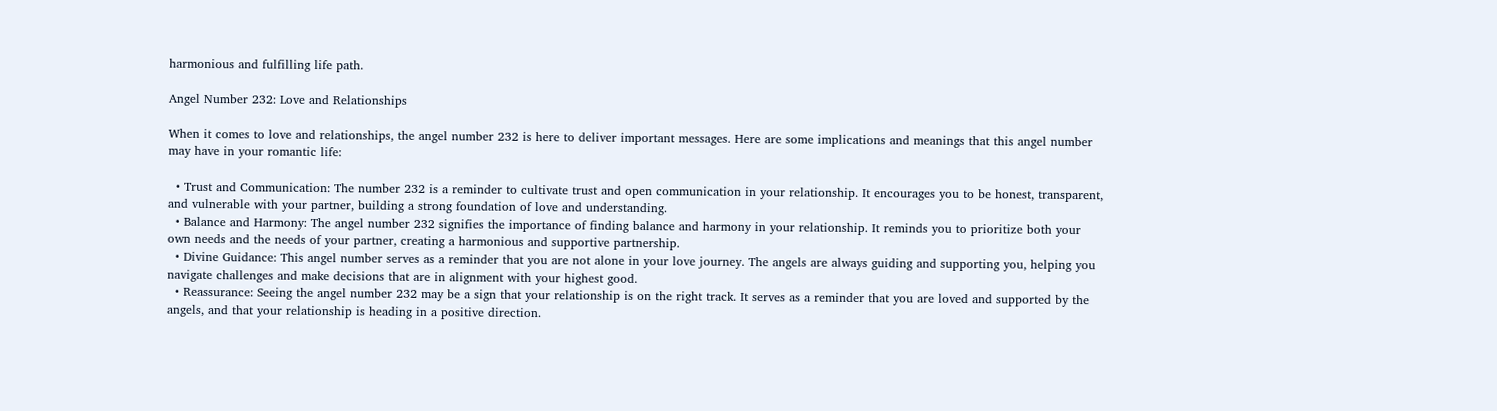harmonious and fulfilling life path.

Angel Number 232: Love and Relationships

When it comes to love and relationships, the angel number 232 is here to deliver important messages. Here are some implications and meanings that this angel number may have in your romantic life:

  • Trust and Communication: The number 232 is a reminder to cultivate trust and open communication in your relationship. It encourages you to be honest, transparent, and vulnerable with your partner, building a strong foundation of love and understanding.
  • Balance and Harmony: The angel number 232 signifies the importance of finding balance and harmony in your relationship. It reminds you to prioritize both your own needs and the needs of your partner, creating a harmonious and supportive partnership.
  • Divine Guidance: This angel number serves as a reminder that you are not alone in your love journey. The angels are always guiding and supporting you, helping you navigate challenges and make decisions that are in alignment with your highest good.
  • Reassurance: Seeing the angel number 232 may be a sign that your relationship is on the right track. It serves as a reminder that you are loved and supported by the angels, and that your relationship is heading in a positive direction.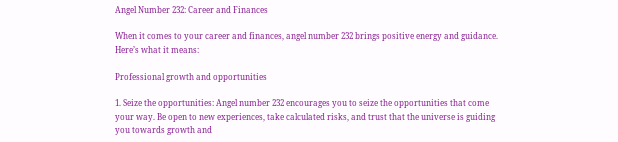Angel Number 232: Career and Finances

When it comes to your career and finances, angel number 232 brings positive energy and guidance. Here’s what it means:

Professional growth and opportunities

1. Seize the opportunities: Angel number 232 encourages you to seize the opportunities that come your way. Be open to new experiences, take calculated risks, and trust that the universe is guiding you towards growth and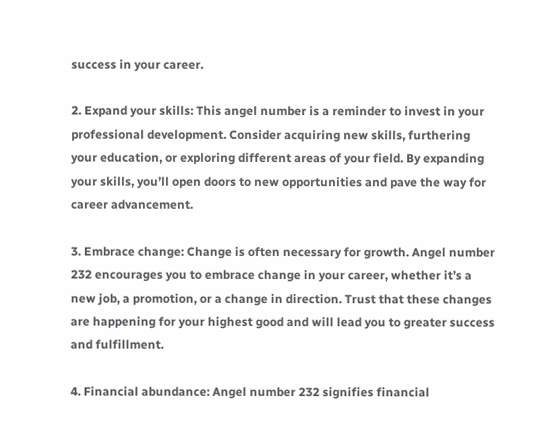success in your career.

2. Expand your skills: This angel number is a reminder to invest in your professional development. Consider acquiring new skills, furthering your education, or exploring different areas of your field. By expanding your skills, you’ll open doors to new opportunities and pave the way for career advancement.

3. Embrace change: Change is often necessary for growth. Angel number 232 encourages you to embrace change in your career, whether it’s a new job, a promotion, or a change in direction. Trust that these changes are happening for your highest good and will lead you to greater success and fulfillment.

4. Financial abundance: Angel number 232 signifies financial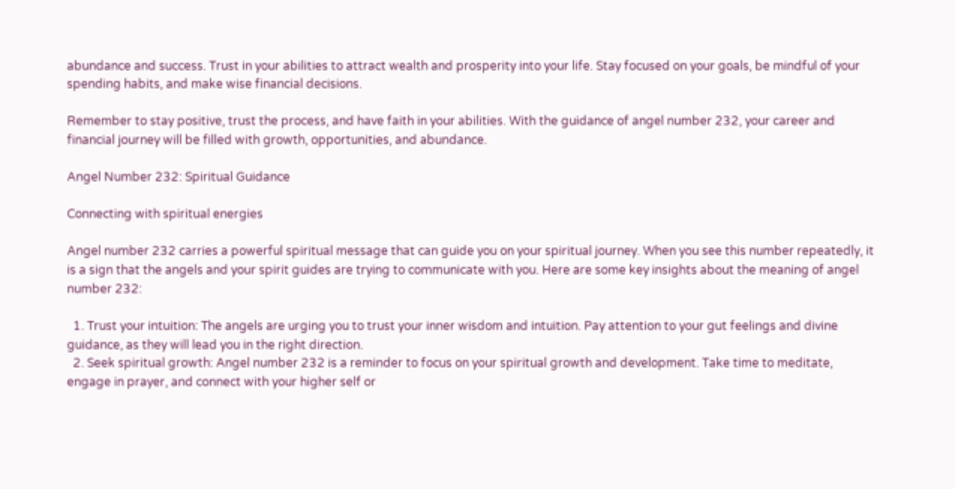abundance and success. Trust in your abilities to attract wealth and prosperity into your life. Stay focused on your goals, be mindful of your spending habits, and make wise financial decisions.

Remember to stay positive, trust the process, and have faith in your abilities. With the guidance of angel number 232, your career and financial journey will be filled with growth, opportunities, and abundance.

Angel Number 232: Spiritual Guidance

Connecting with spiritual energies

Angel number 232 carries a powerful spiritual message that can guide you on your spiritual journey. When you see this number repeatedly, it is a sign that the angels and your spirit guides are trying to communicate with you. Here are some key insights about the meaning of angel number 232:

  1. Trust your intuition: The angels are urging you to trust your inner wisdom and intuition. Pay attention to your gut feelings and divine guidance, as they will lead you in the right direction.
  2. Seek spiritual growth: Angel number 232 is a reminder to focus on your spiritual growth and development. Take time to meditate, engage in prayer, and connect with your higher self or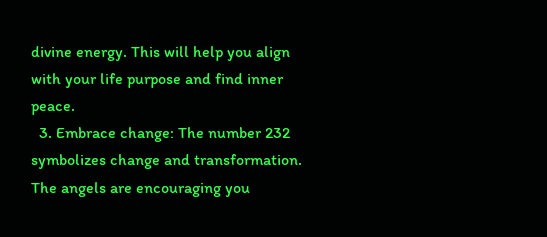divine energy. This will help you align with your life purpose and find inner peace.
  3. Embrace change: The number 232 symbolizes change and transformation. The angels are encouraging you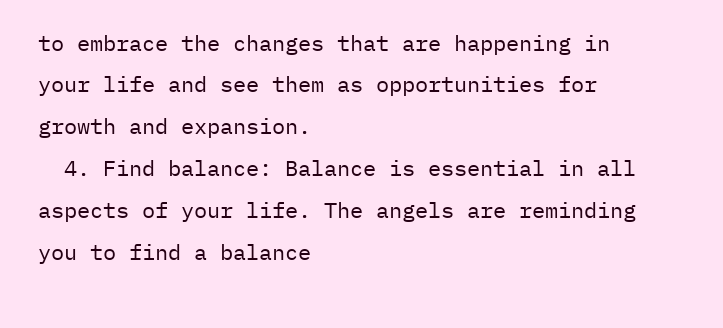to embrace the changes that are happening in your life and see them as opportunities for growth and expansion.
  4. Find balance: Balance is essential in all aspects of your life. The angels are reminding you to find a balance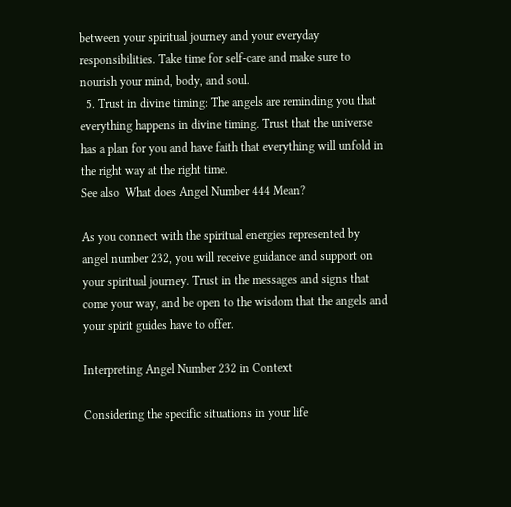between your spiritual journey and your everyday responsibilities. Take time for self-care and make sure to nourish your mind, body, and soul.
  5. Trust in divine timing: The angels are reminding you that everything happens in divine timing. Trust that the universe has a plan for you and have faith that everything will unfold in the right way at the right time.
See also  What does Angel Number 444 Mean?

As you connect with the spiritual energies represented by angel number 232, you will receive guidance and support on your spiritual journey. Trust in the messages and signs that come your way, and be open to the wisdom that the angels and your spirit guides have to offer.

Interpreting Angel Number 232 in Context

Considering the specific situations in your life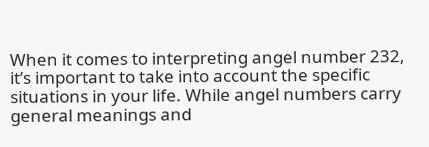When it comes to interpreting angel number 232, it’s important to take into account the specific situations in your life. While angel numbers carry general meanings and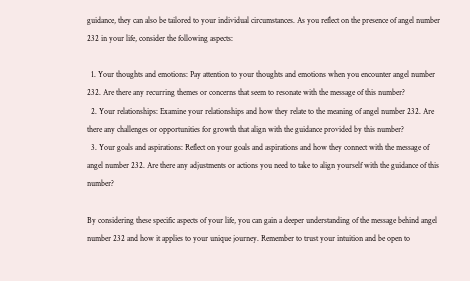guidance, they can also be tailored to your individual circumstances. As you reflect on the presence of angel number 232 in your life, consider the following aspects:

  1. Your thoughts and emotions: Pay attention to your thoughts and emotions when you encounter angel number 232. Are there any recurring themes or concerns that seem to resonate with the message of this number?
  2. Your relationships: Examine your relationships and how they relate to the meaning of angel number 232. Are there any challenges or opportunities for growth that align with the guidance provided by this number?
  3. Your goals and aspirations: Reflect on your goals and aspirations and how they connect with the message of angel number 232. Are there any adjustments or actions you need to take to align yourself with the guidance of this number?

By considering these specific aspects of your life, you can gain a deeper understanding of the message behind angel number 232 and how it applies to your unique journey. Remember to trust your intuition and be open to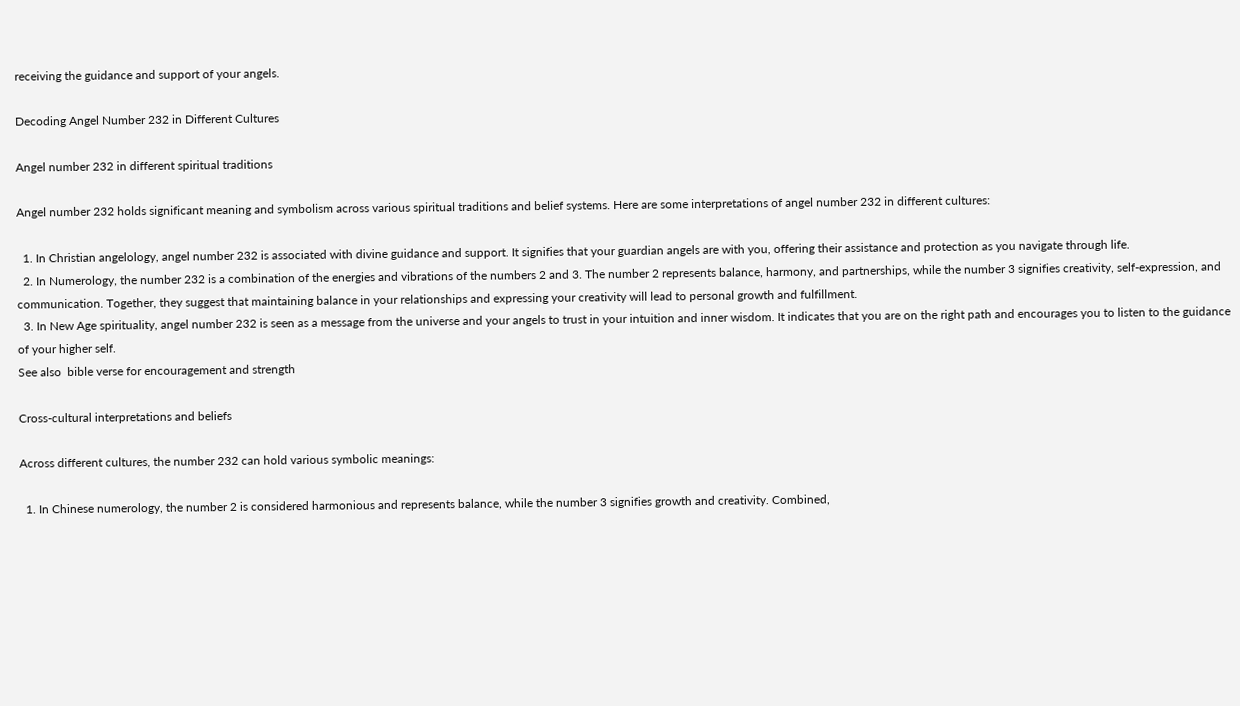receiving the guidance and support of your angels.

Decoding Angel Number 232 in Different Cultures

Angel number 232 in different spiritual traditions

Angel number 232 holds significant meaning and symbolism across various spiritual traditions and belief systems. Here are some interpretations of angel number 232 in different cultures:

  1. In Christian angelology, angel number 232 is associated with divine guidance and support. It signifies that your guardian angels are with you, offering their assistance and protection as you navigate through life.
  2. In Numerology, the number 232 is a combination of the energies and vibrations of the numbers 2 and 3. The number 2 represents balance, harmony, and partnerships, while the number 3 signifies creativity, self-expression, and communication. Together, they suggest that maintaining balance in your relationships and expressing your creativity will lead to personal growth and fulfillment.
  3. In New Age spirituality, angel number 232 is seen as a message from the universe and your angels to trust in your intuition and inner wisdom. It indicates that you are on the right path and encourages you to listen to the guidance of your higher self.
See also  bible verse for encouragement and strength

Cross-cultural interpretations and beliefs

Across different cultures, the number 232 can hold various symbolic meanings:

  1. In Chinese numerology, the number 2 is considered harmonious and represents balance, while the number 3 signifies growth and creativity. Combined,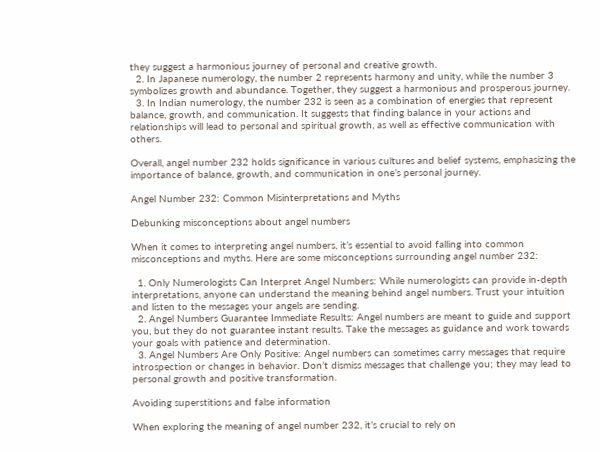they suggest a harmonious journey of personal and creative growth.
  2. In Japanese numerology, the number 2 represents harmony and unity, while the number 3 symbolizes growth and abundance. Together, they suggest a harmonious and prosperous journey.
  3. In Indian numerology, the number 232 is seen as a combination of energies that represent balance, growth, and communication. It suggests that finding balance in your actions and relationships will lead to personal and spiritual growth, as well as effective communication with others.

Overall, angel number 232 holds significance in various cultures and belief systems, emphasizing the importance of balance, growth, and communication in one’s personal journey.

Angel Number 232: Common Misinterpretations and Myths

Debunking misconceptions about angel numbers

When it comes to interpreting angel numbers, it’s essential to avoid falling into common misconceptions and myths. Here are some misconceptions surrounding angel number 232:

  1. Only Numerologists Can Interpret Angel Numbers: While numerologists can provide in-depth interpretations, anyone can understand the meaning behind angel numbers. Trust your intuition and listen to the messages your angels are sending.
  2. Angel Numbers Guarantee Immediate Results: Angel numbers are meant to guide and support you, but they do not guarantee instant results. Take the messages as guidance and work towards your goals with patience and determination.
  3. Angel Numbers Are Only Positive: Angel numbers can sometimes carry messages that require introspection or changes in behavior. Don’t dismiss messages that challenge you; they may lead to personal growth and positive transformation.

Avoiding superstitions and false information

When exploring the meaning of angel number 232, it’s crucial to rely on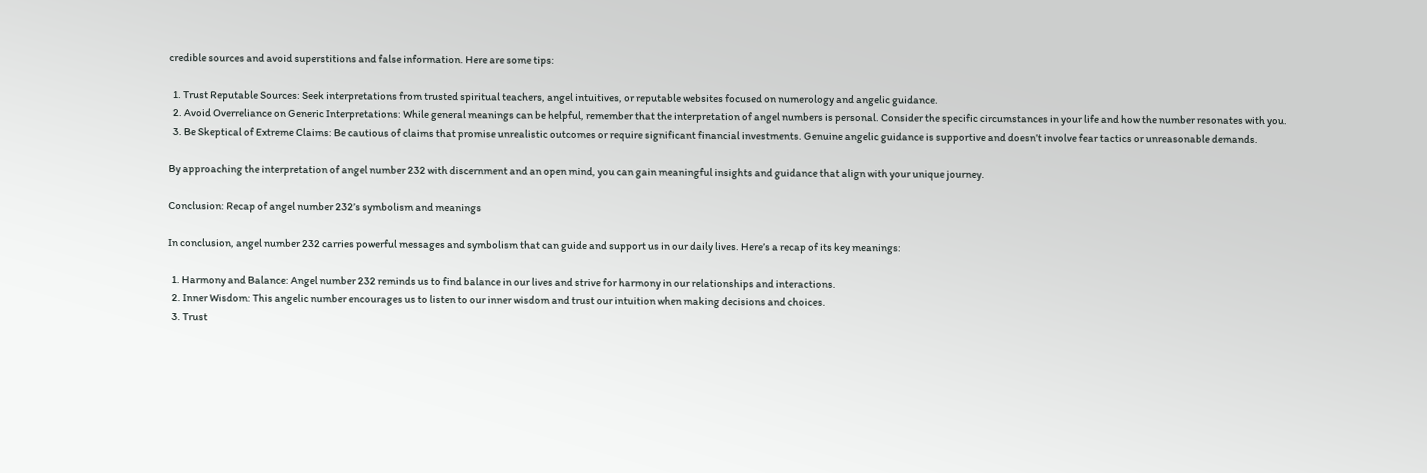credible sources and avoid superstitions and false information. Here are some tips:

  1. Trust Reputable Sources: Seek interpretations from trusted spiritual teachers, angel intuitives, or reputable websites focused on numerology and angelic guidance.
  2. Avoid Overreliance on Generic Interpretations: While general meanings can be helpful, remember that the interpretation of angel numbers is personal. Consider the specific circumstances in your life and how the number resonates with you.
  3. Be Skeptical of Extreme Claims: Be cautious of claims that promise unrealistic outcomes or require significant financial investments. Genuine angelic guidance is supportive and doesn’t involve fear tactics or unreasonable demands.

By approaching the interpretation of angel number 232 with discernment and an open mind, you can gain meaningful insights and guidance that align with your unique journey.

Conclusion: Recap of angel number 232’s symbolism and meanings

In conclusion, angel number 232 carries powerful messages and symbolism that can guide and support us in our daily lives. Here’s a recap of its key meanings:

  1. Harmony and Balance: Angel number 232 reminds us to find balance in our lives and strive for harmony in our relationships and interactions.
  2. Inner Wisdom: This angelic number encourages us to listen to our inner wisdom and trust our intuition when making decisions and choices.
  3. Trust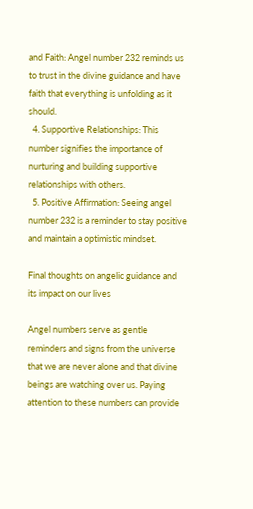and Faith: Angel number 232 reminds us to trust in the divine guidance and have faith that everything is unfolding as it should.
  4. Supportive Relationships: This number signifies the importance of nurturing and building supportive relationships with others.
  5. Positive Affirmation: Seeing angel number 232 is a reminder to stay positive and maintain a optimistic mindset.

Final thoughts on angelic guidance and its impact on our lives

Angel numbers serve as gentle reminders and signs from the universe that we are never alone and that divine beings are watching over us. Paying attention to these numbers can provide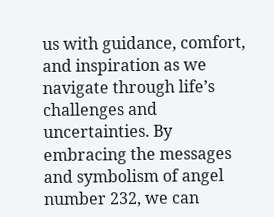us with guidance, comfort, and inspiration as we navigate through life’s challenges and uncertainties. By embracing the messages and symbolism of angel number 232, we can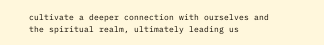cultivate a deeper connection with ourselves and the spiritual realm, ultimately leading us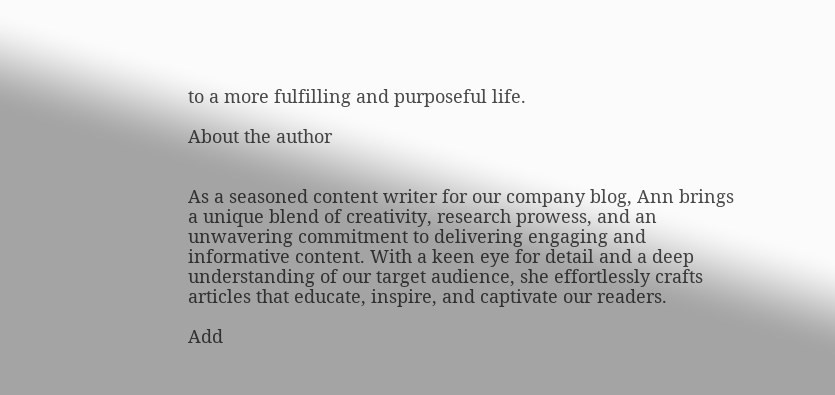to a more fulfilling and purposeful life.

About the author


As a seasoned content writer for our company blog, Ann brings a unique blend of creativity, research prowess, and an unwavering commitment to delivering engaging and informative content. With a keen eye for detail and a deep understanding of our target audience, she effortlessly crafts articles that educate, inspire, and captivate our readers.

Add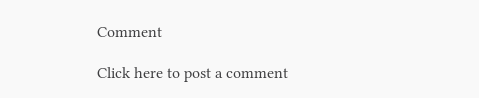Comment

Click here to post a comment